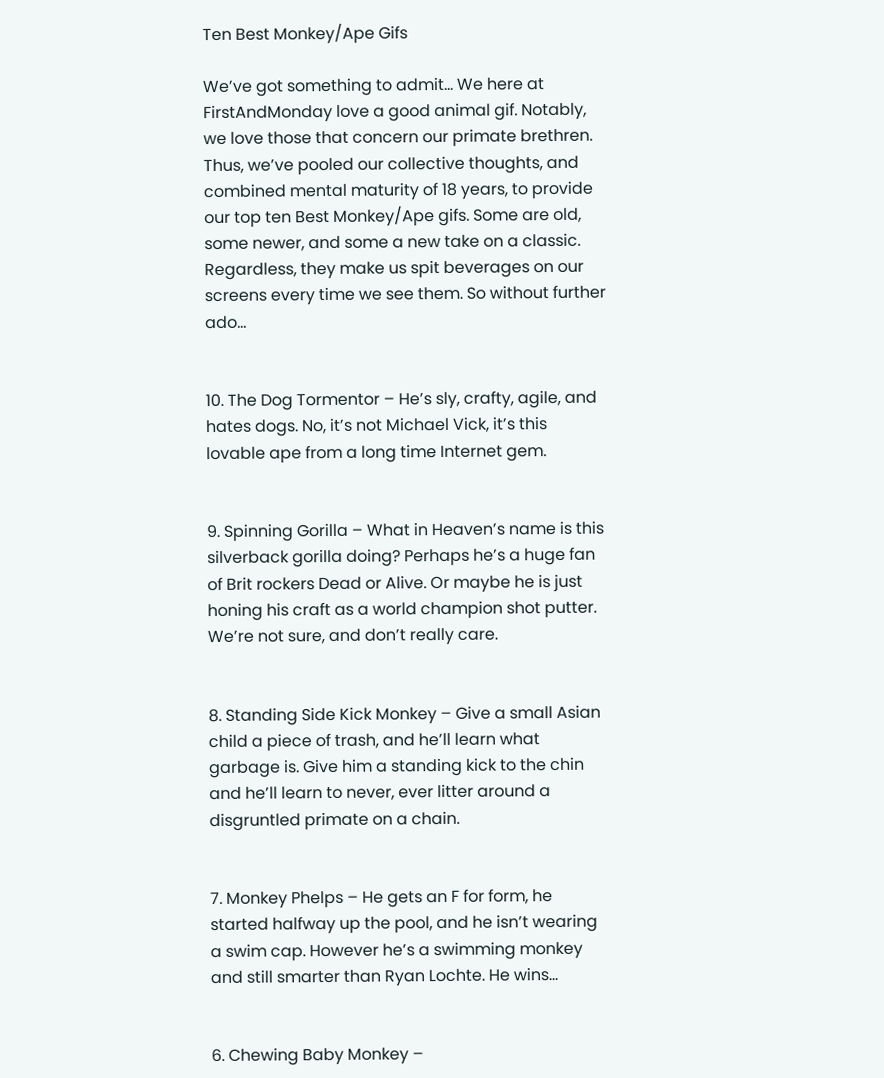Ten Best Monkey/Ape Gifs

We’ve got something to admit… We here at FirstAndMonday love a good animal gif. Notably, we love those that concern our primate brethren. Thus, we’ve pooled our collective thoughts, and combined mental maturity of 18 years, to provide our top ten Best Monkey/Ape gifs. Some are old, some newer, and some a new take on a classic. Regardless, they make us spit beverages on our screens every time we see them. So without further ado…


10. The Dog Tormentor – He’s sly, crafty, agile, and hates dogs. No, it’s not Michael Vick, it’s this lovable ape from a long time Internet gem.


9. Spinning Gorilla – What in Heaven’s name is this silverback gorilla doing? Perhaps he’s a huge fan of Brit rockers Dead or Alive. Or maybe he is just honing his craft as a world champion shot putter. We’re not sure, and don’t really care.


8. Standing Side Kick Monkey – Give a small Asian child a piece of trash, and he’ll learn what garbage is. Give him a standing kick to the chin and he’ll learn to never, ever litter around a disgruntled primate on a chain.


7. Monkey Phelps – He gets an F for form, he started halfway up the pool, and he isn’t wearing a swim cap. However he’s a swimming monkey and still smarter than Ryan Lochte. He wins…


6. Chewing Baby Monkey –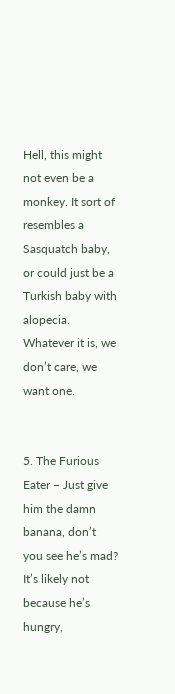Hell, this might not even be a monkey. It sort of resembles a Sasquatch baby, or could just be a Turkish baby with alopecia. Whatever it is, we don’t care, we want one.


5. The Furious Eater – Just give him the damn banana, don’t you see he’s mad? It’s likely not because he’s hungry,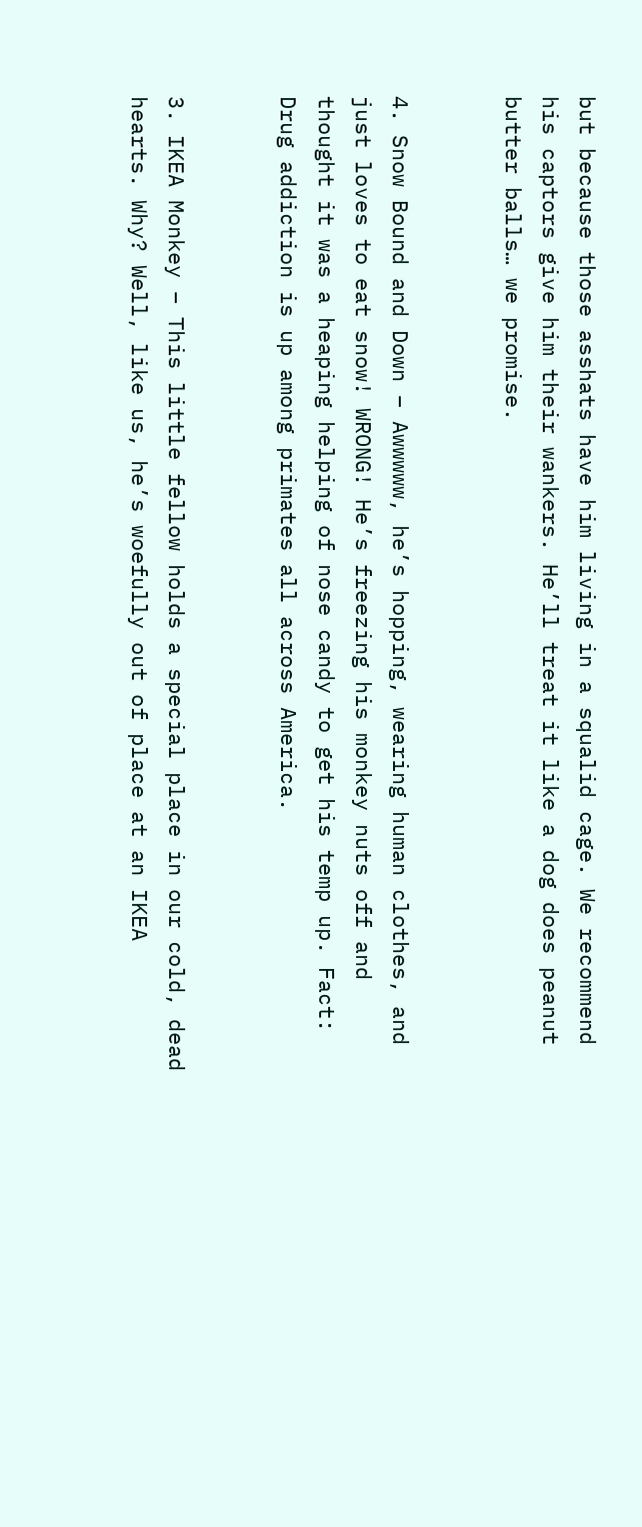but because those asshats have him living in a squalid cage. We recommend his captors give him their wankers. He’ll treat it like a dog does peanut butter balls… we promise.


4. Snow Bound and Down – Awwwww, he’s hopping, wearing human clothes, and just loves to eat snow! WRONG! He’s freezing his monkey nuts off and thought it was a heaping helping of nose candy to get his temp up. Fact: Drug addiction is up among primates all across America.


3. IKEA Monkey – This little fellow holds a special place in our cold, dead hearts. Why? Well, like us, he’s woefully out of place at an IKEA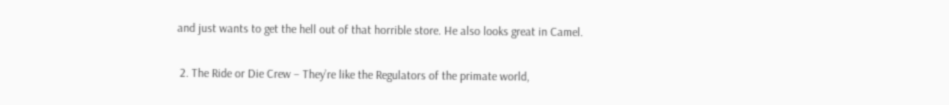and just wants to get the hell out of that horrible store. He also looks great in Camel.


 2. The Ride or Die Crew – They’re like the Regulators of the primate world,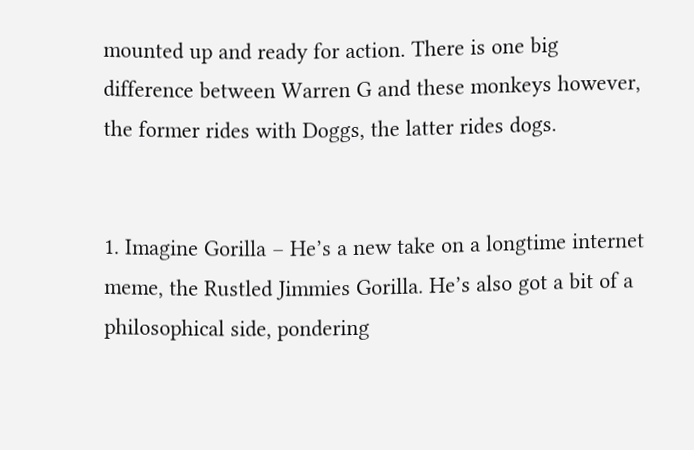mounted up and ready for action. There is one big difference between Warren G and these monkeys however, the former rides with Doggs, the latter rides dogs.


1. Imagine Gorilla – He’s a new take on a longtime internet meme, the Rustled Jimmies Gorilla. He’s also got a bit of a philosophical side, pondering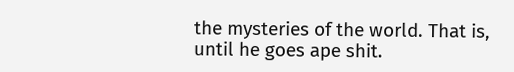the mysteries of the world. That is, until he goes ape shit.